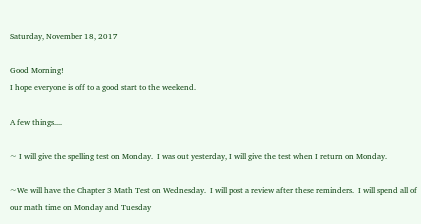Saturday, November 18, 2017

Good Morning!
I hope everyone is off to a good start to the weekend.

A few things....

~ I will give the spelling test on Monday.  I was out yesterday, I will give the test when I return on Monday.

~We will have the Chapter 3 Math Test on Wednesday.  I will post a review after these reminders.  I will spend all of our math time on Monday and Tuesday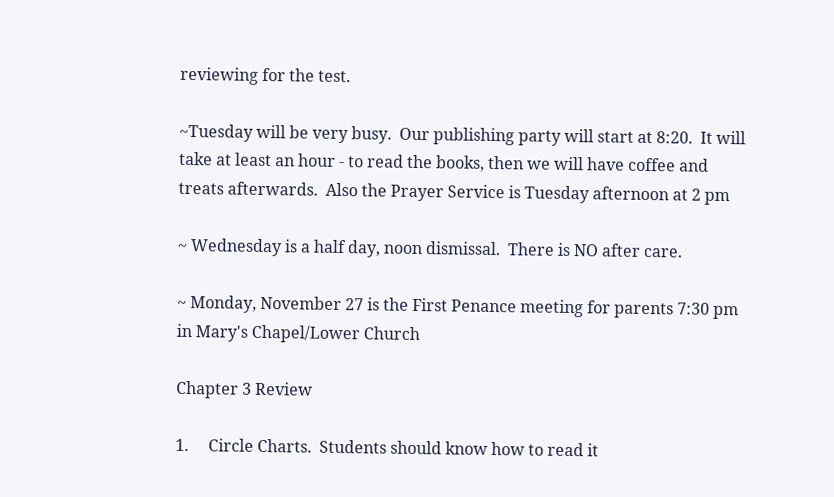reviewing for the test.

~Tuesday will be very busy.  Our publishing party will start at 8:20.  It will take at least an hour - to read the books, then we will have coffee and treats afterwards.  Also the Prayer Service is Tuesday afternoon at 2 pm

~ Wednesday is a half day, noon dismissal.  There is NO after care.

~ Monday, November 27 is the First Penance meeting for parents 7:30 pm in Mary's Chapel/Lower Church

Chapter 3 Review

1.     Circle Charts.  Students should know how to read it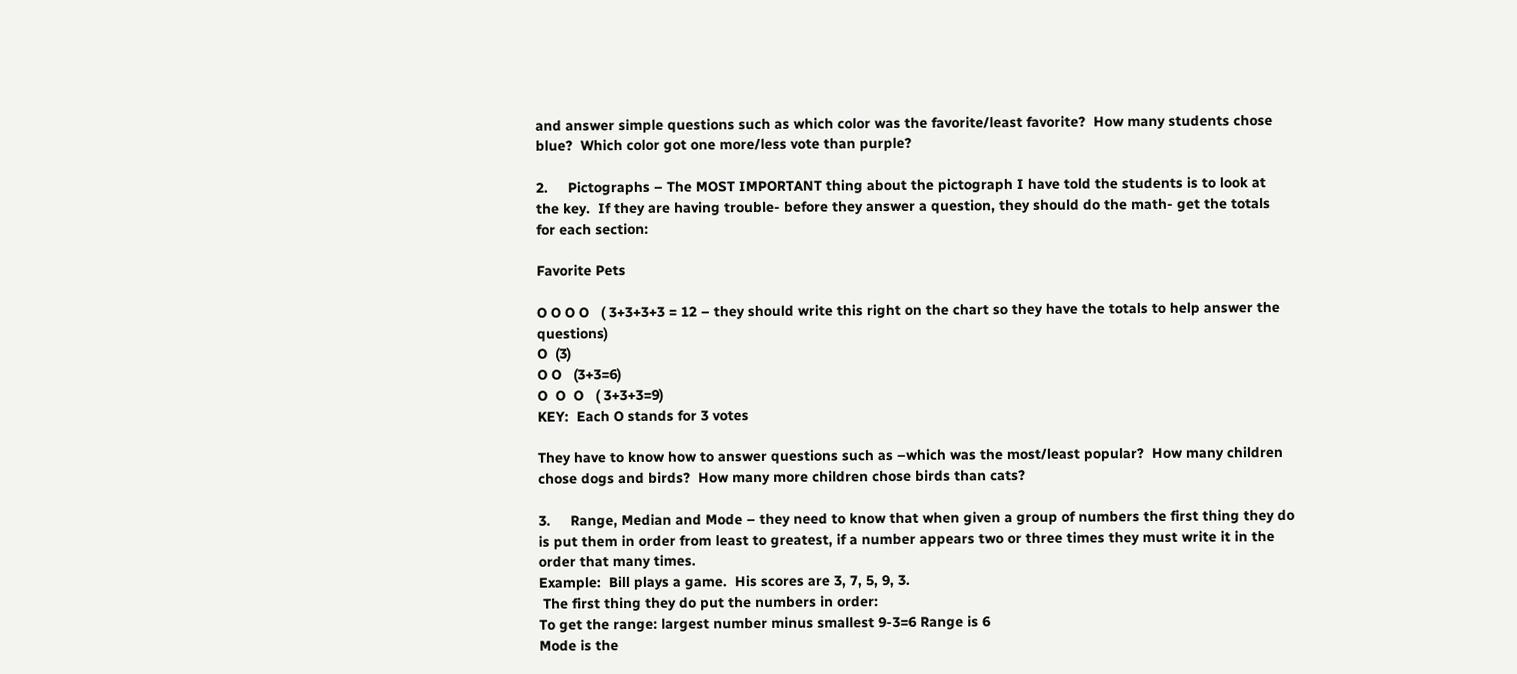and answer simple questions such as which color was the favorite/least favorite?  How many students chose blue?  Which color got one more/less vote than purple?

2.     Pictographs – The MOST IMPORTANT thing about the pictograph I have told the students is to look at the key.  If they are having trouble- before they answer a question, they should do the math- get the totals for each section:

Favorite Pets

O O O O   ( 3+3+3+3 = 12 – they should write this right on the chart so they have the totals to help answer the questions)
O  (3)
O O   (3+3=6)
O  O  O   ( 3+3+3=9)
KEY:  Each O stands for 3 votes

They have to know how to answer questions such as –which was the most/least popular?  How many children chose dogs and birds?  How many more children chose birds than cats?

3.     Range, Median and Mode – they need to know that when given a group of numbers the first thing they do is put them in order from least to greatest, if a number appears two or three times they must write it in the order that many times.
Example:  Bill plays a game.  His scores are 3, 7, 5, 9, 3.
 The first thing they do put the numbers in order:
To get the range: largest number minus smallest 9-3=6 Range is 6
Mode is the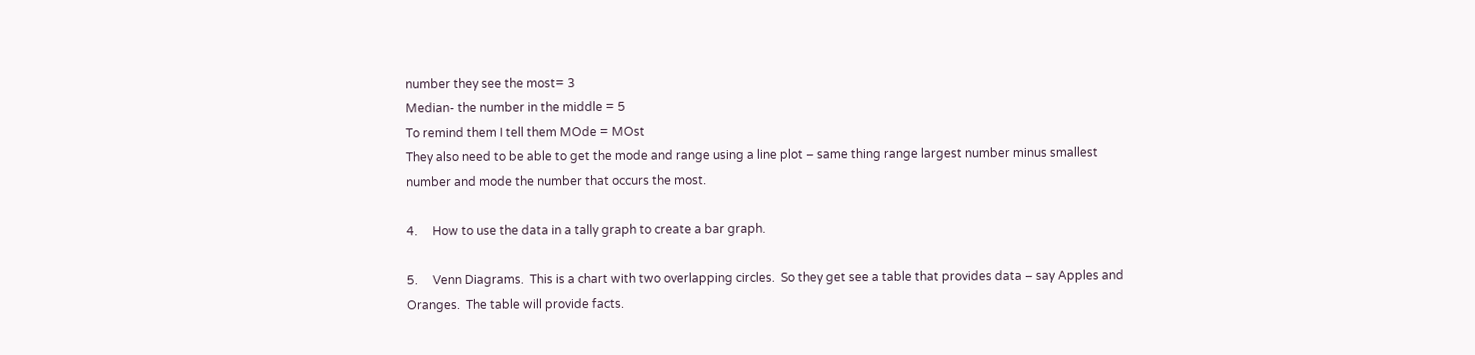number they see the most= 3
Median- the number in the middle = 5
To remind them I tell them MOde = MOst
They also need to be able to get the mode and range using a line plot – same thing range largest number minus smallest number and mode the number that occurs the most.

4.     How to use the data in a tally graph to create a bar graph.

5.     Venn Diagrams.  This is a chart with two overlapping circles.  So they get see a table that provides data – say Apples and Oranges.  The table will provide facts.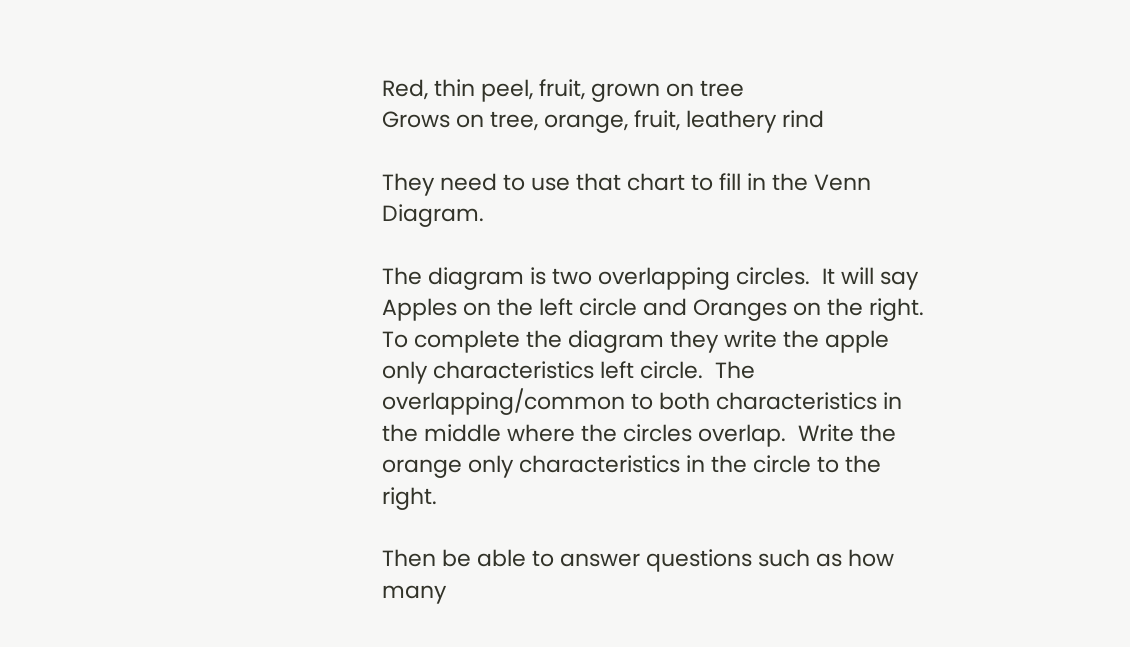Red, thin peel, fruit, grown on tree
Grows on tree, orange, fruit, leathery rind

They need to use that chart to fill in the Venn Diagram.

The diagram is two overlapping circles.  It will say Apples on the left circle and Oranges on the right.  To complete the diagram they write the apple only characteristics left circle.  The overlapping/common to both characteristics in the middle where the circles overlap.  Write the orange only characteristics in the circle to the right.

Then be able to answer questions such as how many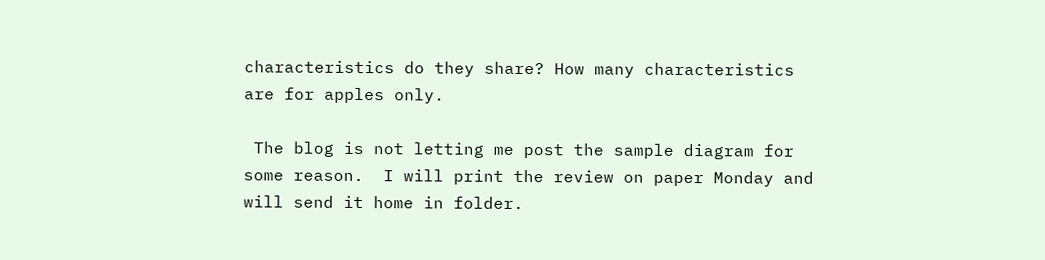characteristics do they share? How many characteristics are for apples only.

 The blog is not letting me post the sample diagram for some reason.  I will print the review on paper Monday and will send it home in folder.